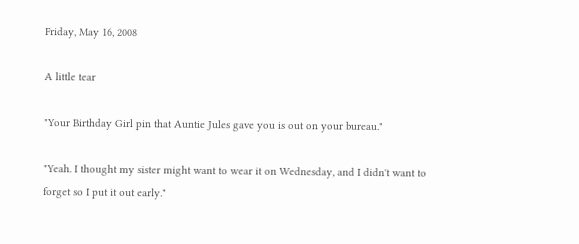Friday, May 16, 2008

A little tear

"Your Birthday Girl pin that Auntie Jules gave you is out on your bureau."

"Yeah. I thought my sister might want to wear it on Wednesday, and I didn't want to forget so I put it out early."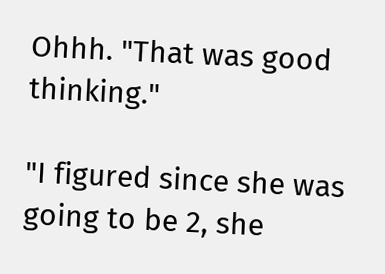Ohhh. "That was good thinking."

"I figured since she was going to be 2, she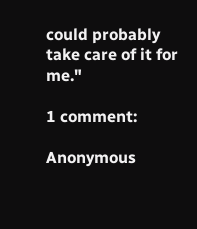could probably take care of it for me."

1 comment:

Anonymous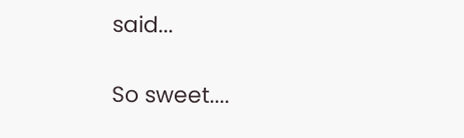said...

So sweet....